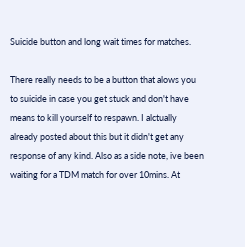Suicide button and long wait times for matches.

There really needs to be a button that alows you to suicide in case you get stuck and don't have means to kill yourself to respawn. I alctually already posted about this but it didn't get any response of any kind. Also as a side note, ive been waiting for a TDM match for over 10mins. At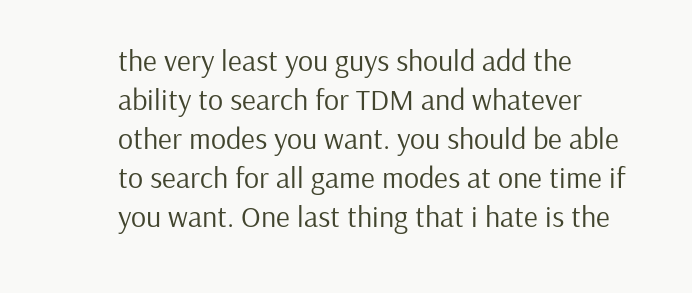the very least you guys should add the ability to search for TDM and whatever other modes you want. you should be able to search for all game modes at one time if you want. One last thing that i hate is the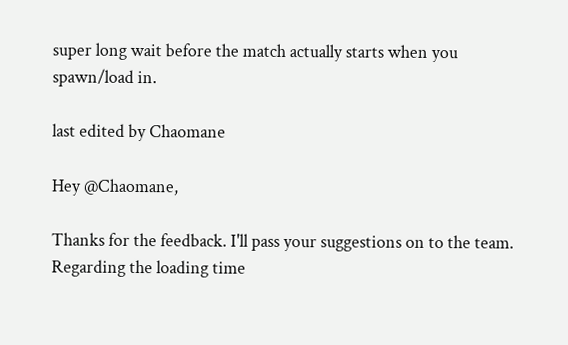super long wait before the match actually starts when you spawn/load in.

last edited by Chaomane

Hey @Chaomane,

Thanks for the feedback. I'll pass your suggestions on to the team. Regarding the loading time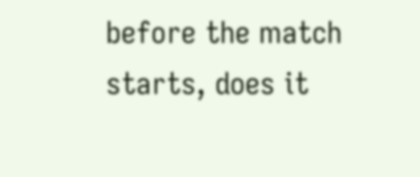before the match starts, does it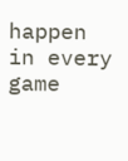happen in every game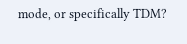mode, or specifically TDM?